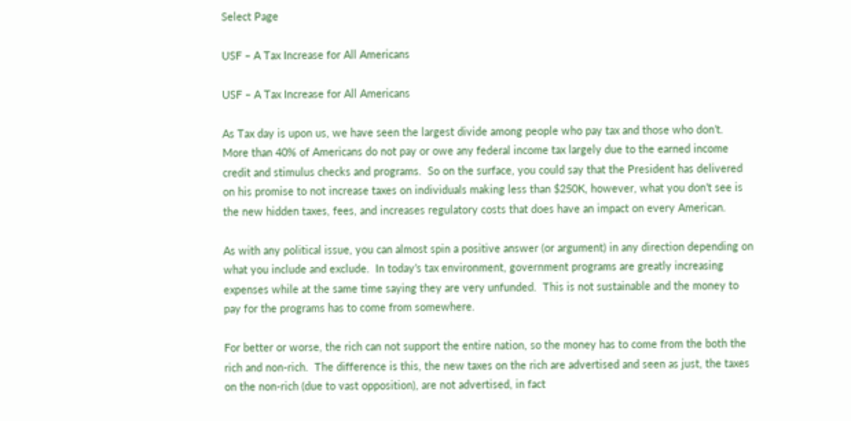Select Page

USF – A Tax Increase for All Americans

USF – A Tax Increase for All Americans

As Tax day is upon us, we have seen the largest divide among people who pay tax and those who don’t.  More than 40% of Americans do not pay or owe any federal income tax largely due to the earned income credit and stimulus checks and programs.  So on the surface, you could say that the President has delivered on his promise to not increase taxes on individuals making less than $250K, however, what you don’t see is the new hidden taxes, fees, and increases regulatory costs that does have an impact on every American.

As with any political issue, you can almost spin a positive answer (or argument) in any direction depending on what you include and exclude.  In today’s tax environment, government programs are greatly increasing expenses while at the same time saying they are very unfunded.  This is not sustainable and the money to pay for the programs has to come from somewhere.

For better or worse, the rich can not support the entire nation, so the money has to come from the both the rich and non-rich.  The difference is this, the new taxes on the rich are advertised and seen as just, the taxes on the non-rich (due to vast opposition), are not advertised, in fact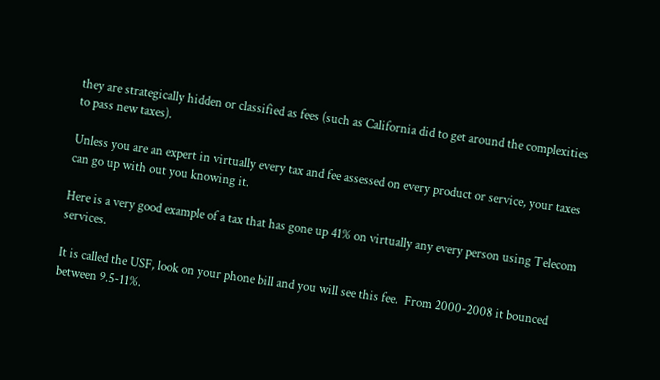they are strategically hidden or classified as fees (such as California did to get around the complexities to pass new taxes).

Unless you are an expert in virtually every tax and fee assessed on every product or service, your taxes can go up with out you knowing it.

Here is a very good example of a tax that has gone up 41% on virtually any every person using Telecom services.

It is called the USF, look on your phone bill and you will see this fee.  From 2000-2008 it bounced between 9.5-11%.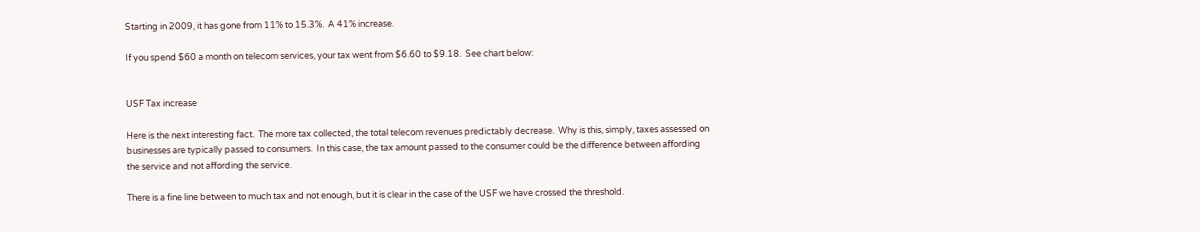Starting in 2009, it has gone from 11% to 15.3%.  A 41% increase.

If you spend $60 a month on telecom services, your tax went from $6.60 to $9.18.  See chart below:


USF Tax increase

Here is the next interesting fact.  The more tax collected, the total telecom revenues predictably decrease.  Why is this, simply, taxes assessed on businesses are typically passed to consumers.  In this case, the tax amount passed to the consumer could be the difference between affording the service and not affording the service.

There is a fine line between to much tax and not enough, but it is clear in the case of the USF we have crossed the threshold.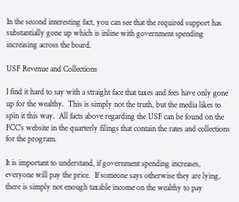In the second interesting fact, you can see that the required support has substantially gone up which is inline with government spending increasing across the board.

USF Revenue and Collections

I find it hard to say with a straight face that taxes and fees have only gone up for the wealthy.  This is simply not the truth, but the media likes to spin it this way.  All facts above regarding the USF can be found on the FCC’s website in the quarterly filings that contain the rates and collections for the program.

It is important to understand, if government spending increases, everyone will pay the price.  If someone says otherwise they are lying, there is simply not enough taxable income on the wealthy to pay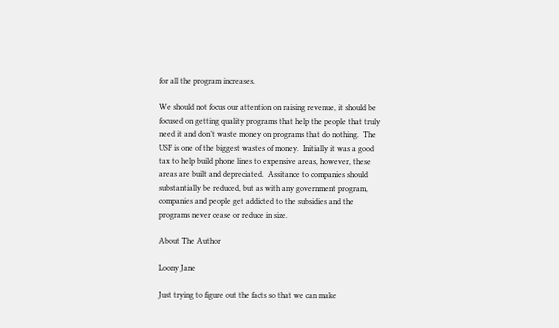for all the program increases.

We should not focus our attention on raising revenue, it should be focused on getting quality programs that help the people that truly need it and don’t waste money on programs that do nothing.  The USF is one of the biggest wastes of money.  Initially it was a good tax to help build phone lines to expensive areas, however, these areas are built and depreciated.  Assitance to companies should substantially be reduced, but as with any government program, companies and people get addicted to the subsidies and the programs never cease or reduce in size.

About The Author

Loony Jane

Just trying to figure out the facts so that we can make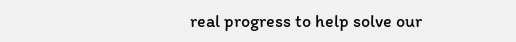real progress to help solve our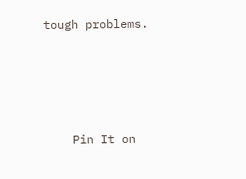tough problems.





    Pin It on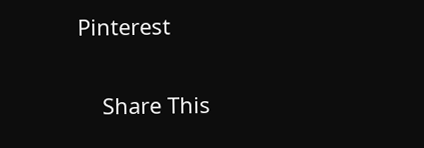Pinterest

    Share This